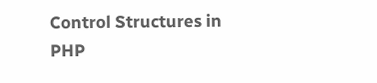Control Structures in PHP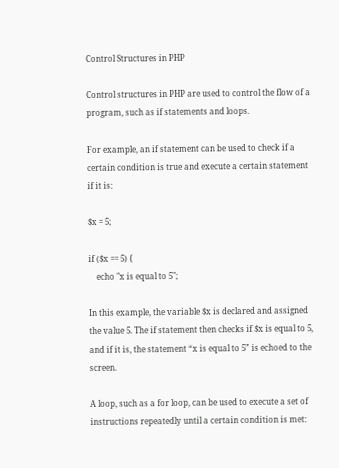Control Structures in PHP

Control structures in PHP are used to control the flow of a program, such as if statements and loops.

For example, an if statement can be used to check if a certain condition is true and execute a certain statement if it is:

$x = 5;

if ($x == 5) {
    echo "x is equal to 5";

In this example, the variable $x is declared and assigned the value 5. The if statement then checks if $x is equal to 5, and if it is, the statement “x is equal to 5” is echoed to the screen.

A loop, such as a for loop, can be used to execute a set of instructions repeatedly until a certain condition is met: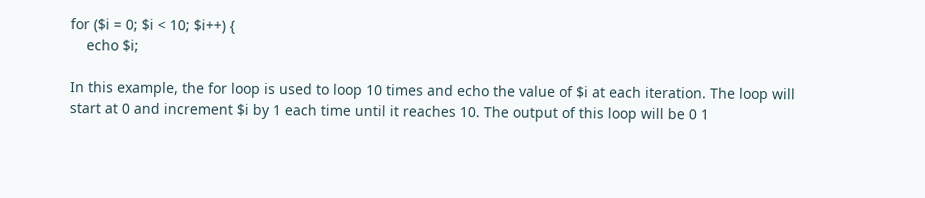for ($i = 0; $i < 10; $i++) {
    echo $i;

In this example, the for loop is used to loop 10 times and echo the value of $i at each iteration. The loop will start at 0 and increment $i by 1 each time until it reaches 10. The output of this loop will be 0 1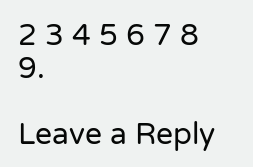2 3 4 5 6 7 8 9.

Leave a Reply